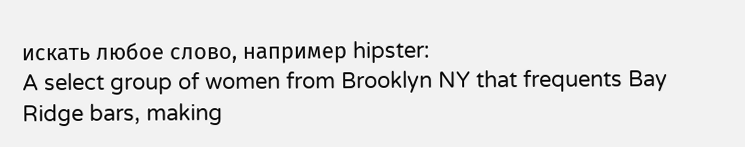искать любое слово, например hipster:
A select group of women from Brooklyn NY that frequents Bay Ridge bars, making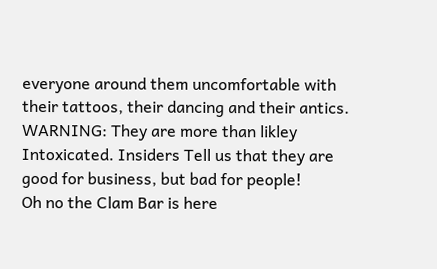everyone around them uncomfortable with their tattoos, their dancing and their antics. WARNING: They are more than likley Intoxicated. Insiders Tell us that they are good for business, but bad for people!
Oh no the Clam Bar is here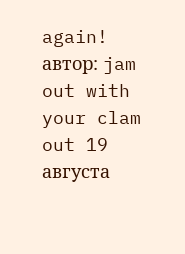again!
автор: jam out with your clam out 19 августа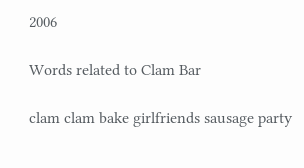2006

Words related to Clam Bar

clam clam bake girlfriends sausage party